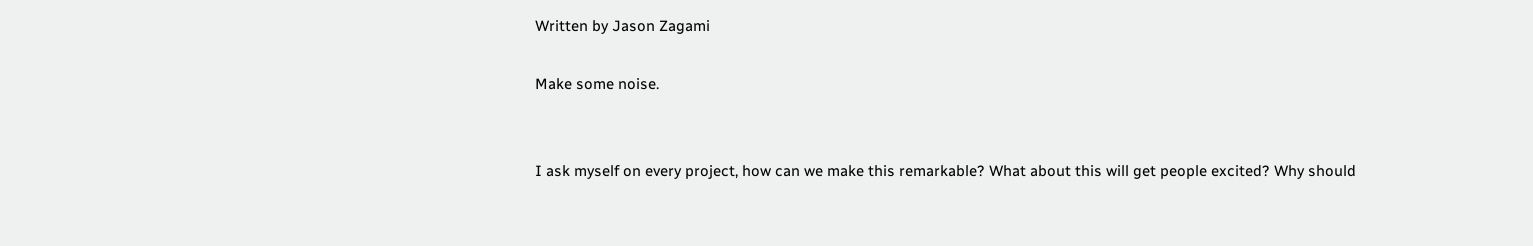Written by Jason Zagami

Make some noise.


I ask myself on every project, how can we make this remarkable? What about this will get people excited? Why should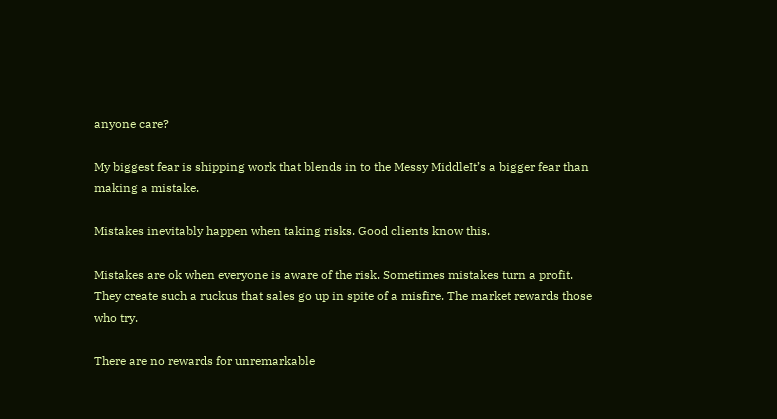anyone care?

My biggest fear is shipping work that blends in to the Messy MiddleIt’s a bigger fear than making a mistake.

Mistakes inevitably happen when taking risks. Good clients know this.

Mistakes are ok when everyone is aware of the risk. Sometimes mistakes turn a profit. They create such a ruckus that sales go up in spite of a misfire. The market rewards those who try.

There are no rewards for unremarkable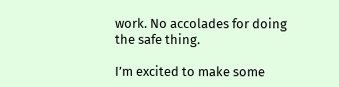work. No accolades for doing the safe thing.

I’m excited to make some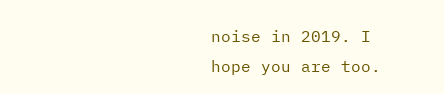noise in 2019. I hope you are too.